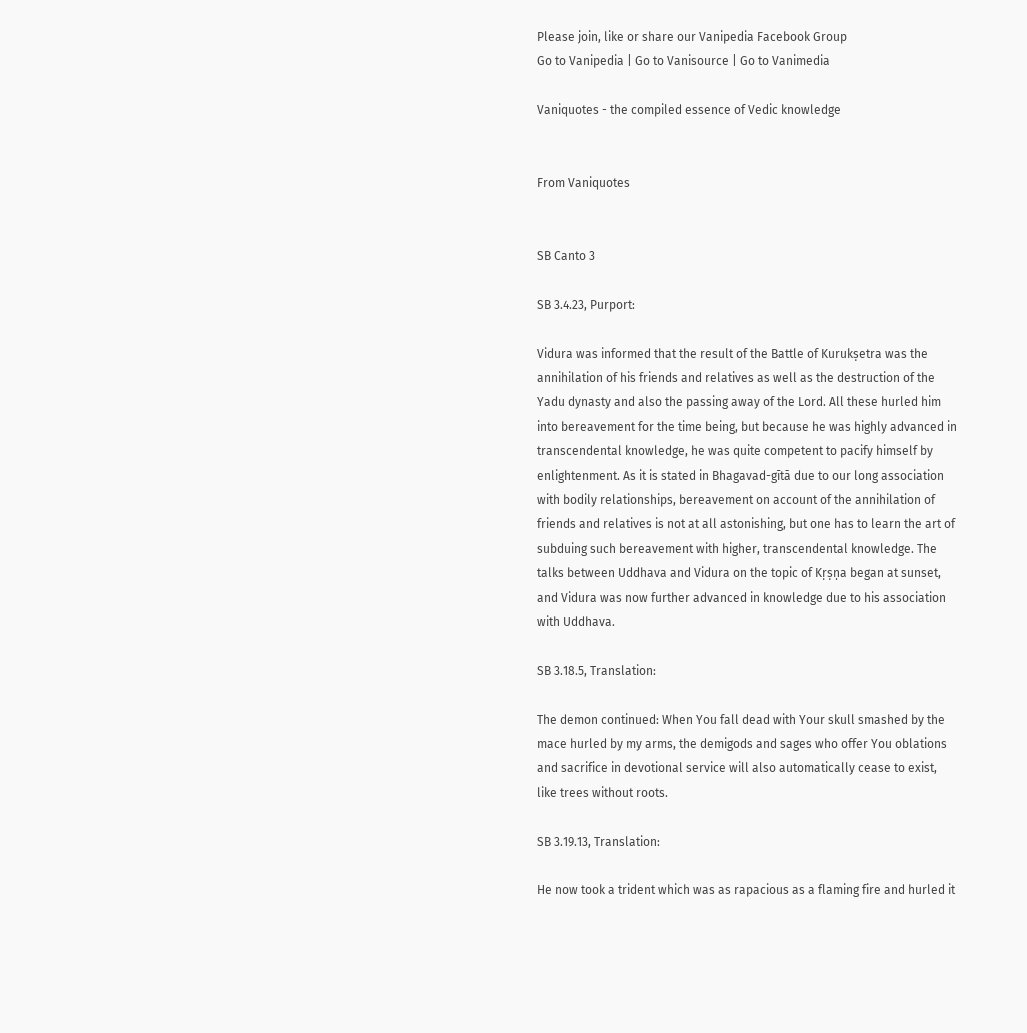Please join, like or share our Vanipedia Facebook Group
Go to Vanipedia | Go to Vanisource | Go to Vanimedia

Vaniquotes - the compiled essence of Vedic knowledge


From Vaniquotes


SB Canto 3

SB 3.4.23, Purport:

Vidura was informed that the result of the Battle of Kurukṣetra was the annihilation of his friends and relatives as well as the destruction of the Yadu dynasty and also the passing away of the Lord. All these hurled him into bereavement for the time being, but because he was highly advanced in transcendental knowledge, he was quite competent to pacify himself by enlightenment. As it is stated in Bhagavad-gītā due to our long association with bodily relationships, bereavement on account of the annihilation of friends and relatives is not at all astonishing, but one has to learn the art of subduing such bereavement with higher, transcendental knowledge. The talks between Uddhava and Vidura on the topic of Kṛṣṇa began at sunset, and Vidura was now further advanced in knowledge due to his association with Uddhava.

SB 3.18.5, Translation:

The demon continued: When You fall dead with Your skull smashed by the mace hurled by my arms, the demigods and sages who offer You oblations and sacrifice in devotional service will also automatically cease to exist, like trees without roots.

SB 3.19.13, Translation:

He now took a trident which was as rapacious as a flaming fire and hurled it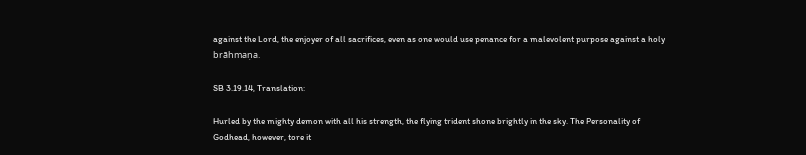against the Lord, the enjoyer of all sacrifices, even as one would use penance for a malevolent purpose against a holy brāhmaṇa.

SB 3.19.14, Translation:

Hurled by the mighty demon with all his strength, the flying trident shone brightly in the sky. The Personality of Godhead, however, tore it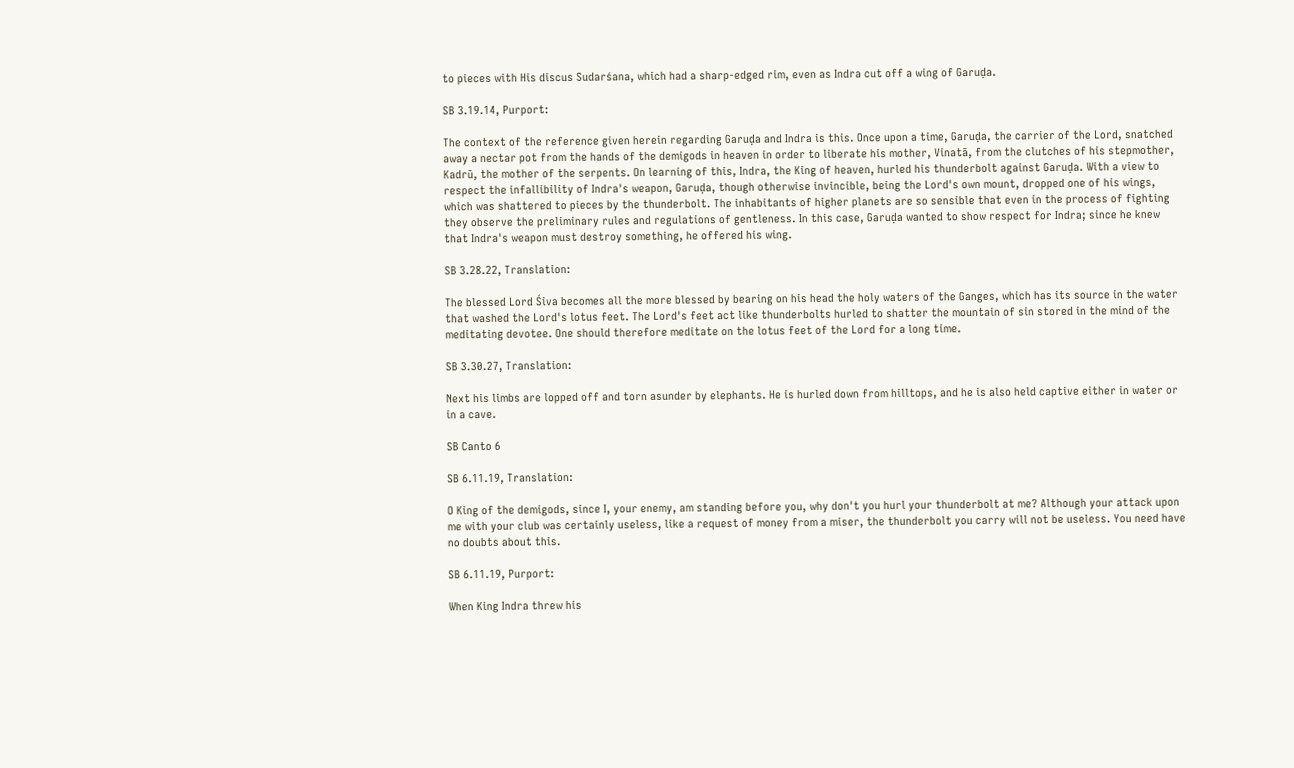to pieces with His discus Sudarśana, which had a sharp-edged rim, even as Indra cut off a wing of Garuḍa.

SB 3.19.14, Purport:

The context of the reference given herein regarding Garuḍa and Indra is this. Once upon a time, Garuḍa, the carrier of the Lord, snatched away a nectar pot from the hands of the demigods in heaven in order to liberate his mother, Vinatā, from the clutches of his stepmother, Kadrū, the mother of the serpents. On learning of this, Indra, the King of heaven, hurled his thunderbolt against Garuḍa. With a view to respect the infallibility of Indra's weapon, Garuḍa, though otherwise invincible, being the Lord's own mount, dropped one of his wings, which was shattered to pieces by the thunderbolt. The inhabitants of higher planets are so sensible that even in the process of fighting they observe the preliminary rules and regulations of gentleness. In this case, Garuḍa wanted to show respect for Indra; since he knew that Indra's weapon must destroy something, he offered his wing.

SB 3.28.22, Translation:

The blessed Lord Śiva becomes all the more blessed by bearing on his head the holy waters of the Ganges, which has its source in the water that washed the Lord's lotus feet. The Lord's feet act like thunderbolts hurled to shatter the mountain of sin stored in the mind of the meditating devotee. One should therefore meditate on the lotus feet of the Lord for a long time.

SB 3.30.27, Translation:

Next his limbs are lopped off and torn asunder by elephants. He is hurled down from hilltops, and he is also held captive either in water or in a cave.

SB Canto 6

SB 6.11.19, Translation:

O King of the demigods, since I, your enemy, am standing before you, why don't you hurl your thunderbolt at me? Although your attack upon me with your club was certainly useless, like a request of money from a miser, the thunderbolt you carry will not be useless. You need have no doubts about this.

SB 6.11.19, Purport:

When King Indra threw his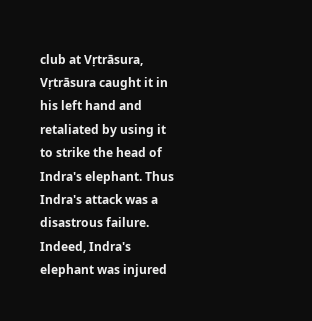club at Vṛtrāsura, Vṛtrāsura caught it in his left hand and retaliated by using it to strike the head of Indra's elephant. Thus Indra's attack was a disastrous failure. Indeed, Indra's elephant was injured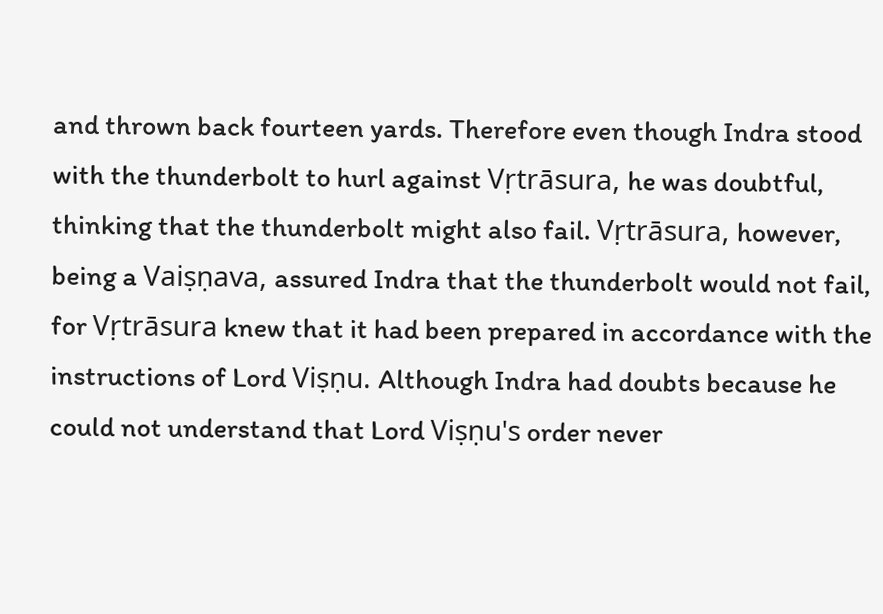and thrown back fourteen yards. Therefore even though Indra stood with the thunderbolt to hurl against Vṛtrāsura, he was doubtful, thinking that the thunderbolt might also fail. Vṛtrāsura, however, being a Vaiṣṇava, assured Indra that the thunderbolt would not fail, for Vṛtrāsura knew that it had been prepared in accordance with the instructions of Lord Viṣṇu. Although Indra had doubts because he could not understand that Lord Viṣṇu's order never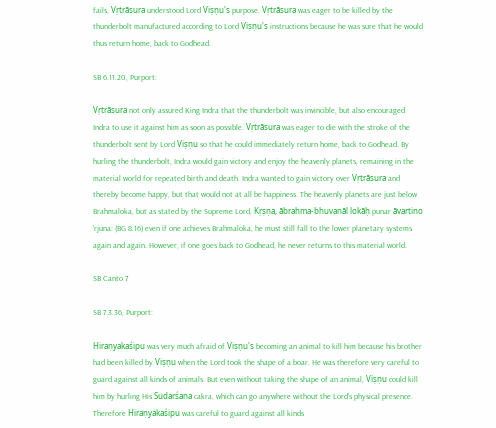fails, Vṛtrāsura understood Lord Viṣṇu's purpose. Vṛtrāsura was eager to be killed by the thunderbolt manufactured according to Lord Viṣṇu's instructions because he was sure that he would thus return home, back to Godhead.

SB 6.11.20, Purport:

Vṛtrāsura not only assured King Indra that the thunderbolt was invincible, but also encouraged Indra to use it against him as soon as possible. Vṛtrāsura was eager to die with the stroke of the thunderbolt sent by Lord Viṣṇu so that he could immediately return home, back to Godhead. By hurling the thunderbolt, Indra would gain victory and enjoy the heavenly planets, remaining in the material world for repeated birth and death. Indra wanted to gain victory over Vṛtrāsura and thereby become happy, but that would not at all be happiness. The heavenly planets are just below Brahmaloka, but as stated by the Supreme Lord, Kṛṣṇa, ābrahma-bhuvanāl lokāḥ punar āvartino 'rjuna: (BG 8.16) even if one achieves Brahmaloka, he must still fall to the lower planetary systems again and again. However, if one goes back to Godhead, he never returns to this material world.

SB Canto 7

SB 7.3.36, Purport:

Hiraṇyakaśipu was very much afraid of Viṣṇu's becoming an animal to kill him because his brother had been killed by Viṣṇu when the Lord took the shape of a boar. He was therefore very careful to guard against all kinds of animals. But even without taking the shape of an animal, Viṣṇu could kill him by hurling His Sudarśana cakra, which can go anywhere without the Lord's physical presence. Therefore Hiraṇyakaśipu was careful to guard against all kinds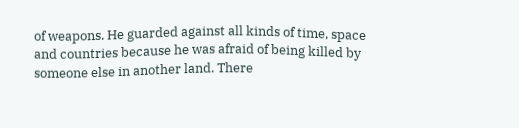of weapons. He guarded against all kinds of time, space and countries because he was afraid of being killed by someone else in another land. There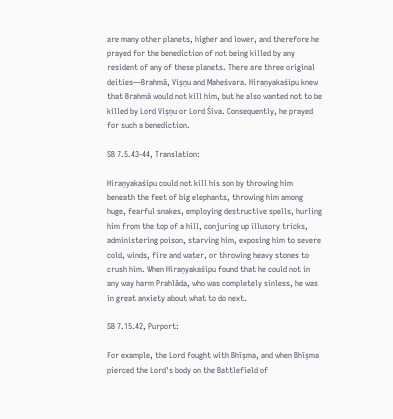are many other planets, higher and lower, and therefore he prayed for the benediction of not being killed by any resident of any of these planets. There are three original deities—Brahmā, Viṣṇu and Maheśvara. Hiraṇyakaśipu knew that Brahmā would not kill him, but he also wanted not to be killed by Lord Viṣṇu or Lord Śiva. Consequently, he prayed for such a benediction.

SB 7.5.43-44, Translation:

Hiraṇyakaśipu could not kill his son by throwing him beneath the feet of big elephants, throwing him among huge, fearful snakes, employing destructive spells, hurling him from the top of a hill, conjuring up illusory tricks, administering poison, starving him, exposing him to severe cold, winds, fire and water, or throwing heavy stones to crush him. When Hiraṇyakaśipu found that he could not in any way harm Prahlāda, who was completely sinless, he was in great anxiety about what to do next.

SB 7.15.42, Purport:

For example, the Lord fought with Bhīṣma, and when Bhīṣma pierced the Lord's body on the Battlefield of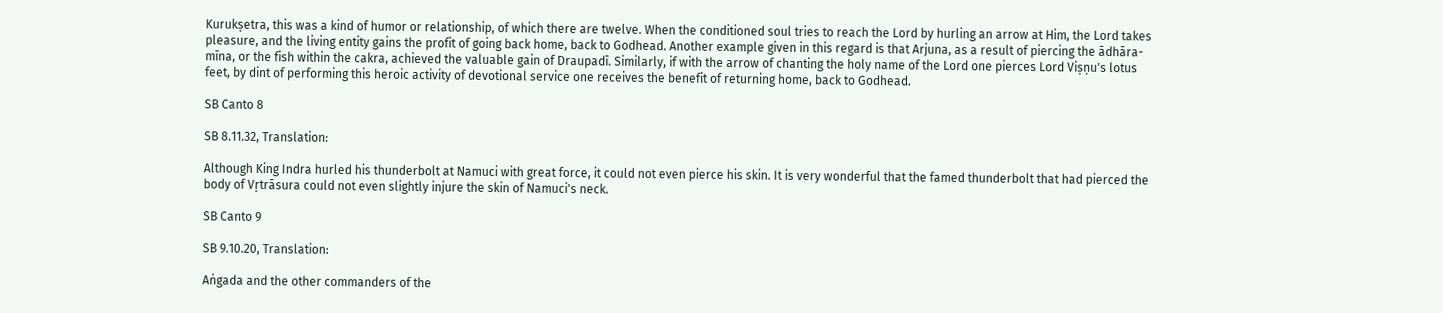Kurukṣetra, this was a kind of humor or relationship, of which there are twelve. When the conditioned soul tries to reach the Lord by hurling an arrow at Him, the Lord takes pleasure, and the living entity gains the profit of going back home, back to Godhead. Another example given in this regard is that Arjuna, as a result of piercing the ādhāra-mīna, or the fish within the cakra, achieved the valuable gain of Draupadī. Similarly, if with the arrow of chanting the holy name of the Lord one pierces Lord Viṣṇu's lotus feet, by dint of performing this heroic activity of devotional service one receives the benefit of returning home, back to Godhead.

SB Canto 8

SB 8.11.32, Translation:

Although King Indra hurled his thunderbolt at Namuci with great force, it could not even pierce his skin. It is very wonderful that the famed thunderbolt that had pierced the body of Vṛtrāsura could not even slightly injure the skin of Namuci's neck.

SB Canto 9

SB 9.10.20, Translation:

Aṅgada and the other commanders of the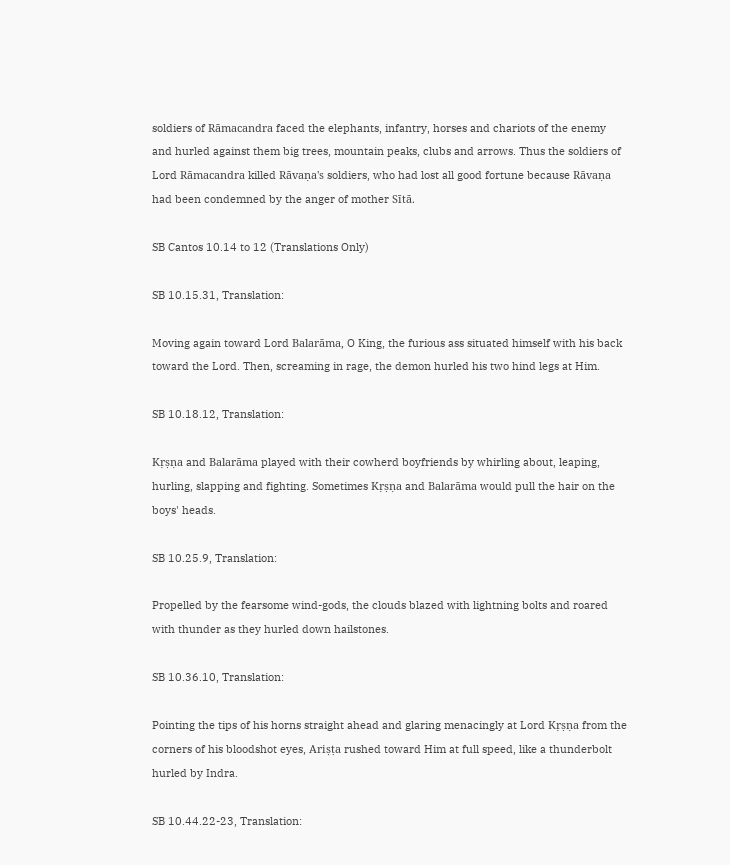soldiers of Rāmacandra faced the elephants, infantry, horses and chariots of the enemy and hurled against them big trees, mountain peaks, clubs and arrows. Thus the soldiers of Lord Rāmacandra killed Rāvaṇa's soldiers, who had lost all good fortune because Rāvaṇa had been condemned by the anger of mother Sītā.

SB Cantos 10.14 to 12 (Translations Only)

SB 10.15.31, Translation:

Moving again toward Lord Balarāma, O King, the furious ass situated himself with his back toward the Lord. Then, screaming in rage, the demon hurled his two hind legs at Him.

SB 10.18.12, Translation:

Kṛṣṇa and Balarāma played with their cowherd boyfriends by whirling about, leaping, hurling, slapping and fighting. Sometimes Kṛṣṇa and Balarāma would pull the hair on the boys' heads.

SB 10.25.9, Translation:

Propelled by the fearsome wind-gods, the clouds blazed with lightning bolts and roared with thunder as they hurled down hailstones.

SB 10.36.10, Translation:

Pointing the tips of his horns straight ahead and glaring menacingly at Lord Kṛṣṇa from the corners of his bloodshot eyes, Ariṣṭa rushed toward Him at full speed, like a thunderbolt hurled by Indra.

SB 10.44.22-23, Translation: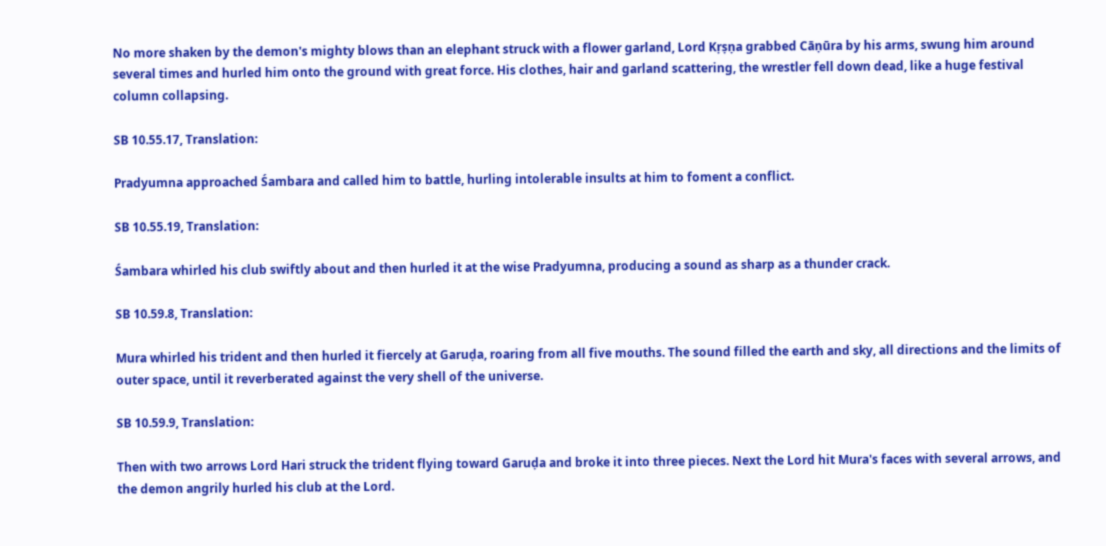No more shaken by the demon's mighty blows than an elephant struck with a flower garland, Lord Kṛṣṇa grabbed Cāṇūra by his arms, swung him around several times and hurled him onto the ground with great force. His clothes, hair and garland scattering, the wrestler fell down dead, like a huge festival column collapsing.

SB 10.55.17, Translation:

Pradyumna approached Śambara and called him to battle, hurling intolerable insults at him to foment a conflict.

SB 10.55.19, Translation:

Śambara whirled his club swiftly about and then hurled it at the wise Pradyumna, producing a sound as sharp as a thunder crack.

SB 10.59.8, Translation:

Mura whirled his trident and then hurled it fiercely at Garuḍa, roaring from all five mouths. The sound filled the earth and sky, all directions and the limits of outer space, until it reverberated against the very shell of the universe.

SB 10.59.9, Translation:

Then with two arrows Lord Hari struck the trident flying toward Garuḍa and broke it into three pieces. Next the Lord hit Mura's faces with several arrows, and the demon angrily hurled his club at the Lord.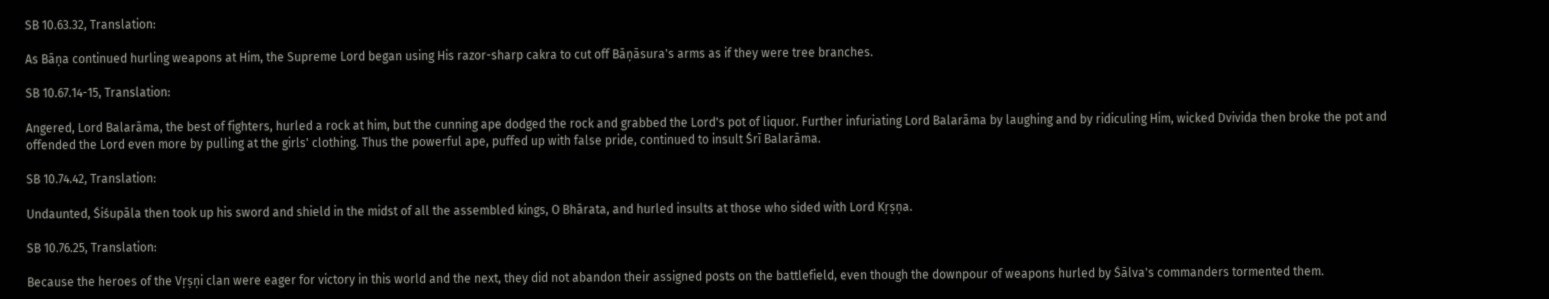SB 10.63.32, Translation:

As Bāṇa continued hurling weapons at Him, the Supreme Lord began using His razor-sharp cakra to cut off Bāṇāsura's arms as if they were tree branches.

SB 10.67.14-15, Translation:

Angered, Lord Balarāma, the best of fighters, hurled a rock at him, but the cunning ape dodged the rock and grabbed the Lord's pot of liquor. Further infuriating Lord Balarāma by laughing and by ridiculing Him, wicked Dvivida then broke the pot and offended the Lord even more by pulling at the girls' clothing. Thus the powerful ape, puffed up with false pride, continued to insult Śrī Balarāma.

SB 10.74.42, Translation:

Undaunted, Śiśupāla then took up his sword and shield in the midst of all the assembled kings, O Bhārata, and hurled insults at those who sided with Lord Kṛṣṇa.

SB 10.76.25, Translation:

Because the heroes of the Vṛṣṇi clan were eager for victory in this world and the next, they did not abandon their assigned posts on the battlefield, even though the downpour of weapons hurled by Śālva's commanders tormented them.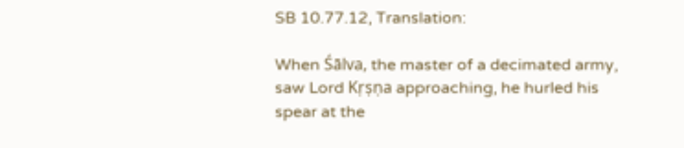SB 10.77.12, Translation:

When Śālva, the master of a decimated army, saw Lord Kṛṣṇa approaching, he hurled his spear at the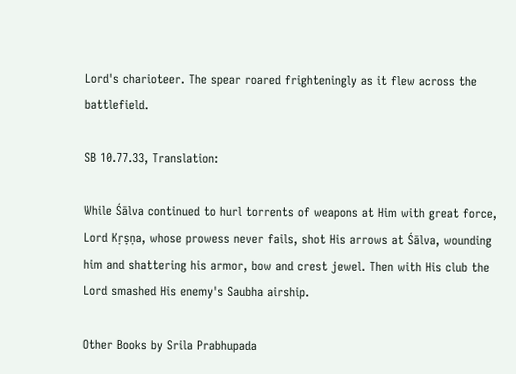Lord's charioteer. The spear roared frighteningly as it flew across the battlefield.

SB 10.77.33, Translation:

While Śālva continued to hurl torrents of weapons at Him with great force, Lord Kṛṣṇa, whose prowess never fails, shot His arrows at Śālva, wounding him and shattering his armor, bow and crest jewel. Then with His club the Lord smashed His enemy's Saubha airship.

Other Books by Srila Prabhupada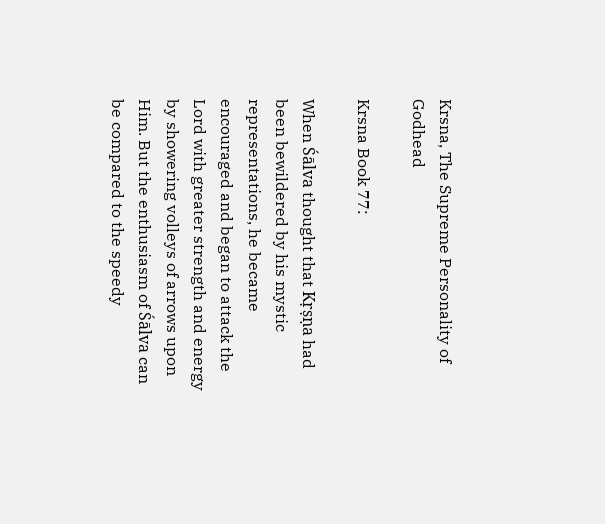Krsna, The Supreme Personality of Godhead

Krsna Book 77:

When Śālva thought that Kṛṣṇa had been bewildered by his mystic representations, he became encouraged and began to attack the Lord with greater strength and energy by showering volleys of arrows upon Him. But the enthusiasm of Śālva can be compared to the speedy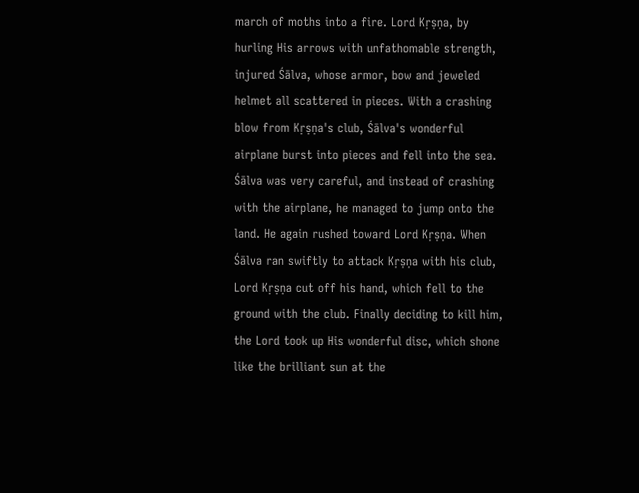march of moths into a fire. Lord Kṛṣṇa, by hurling His arrows with unfathomable strength, injured Śālva, whose armor, bow and jeweled helmet all scattered in pieces. With a crashing blow from Kṛṣṇa's club, Śālva's wonderful airplane burst into pieces and fell into the sea. Śālva was very careful, and instead of crashing with the airplane, he managed to jump onto the land. He again rushed toward Lord Kṛṣṇa. When Śālva ran swiftly to attack Kṛṣṇa with his club, Lord Kṛṣṇa cut off his hand, which fell to the ground with the club. Finally deciding to kill him, the Lord took up His wonderful disc, which shone like the brilliant sun at the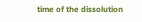time of the dissolution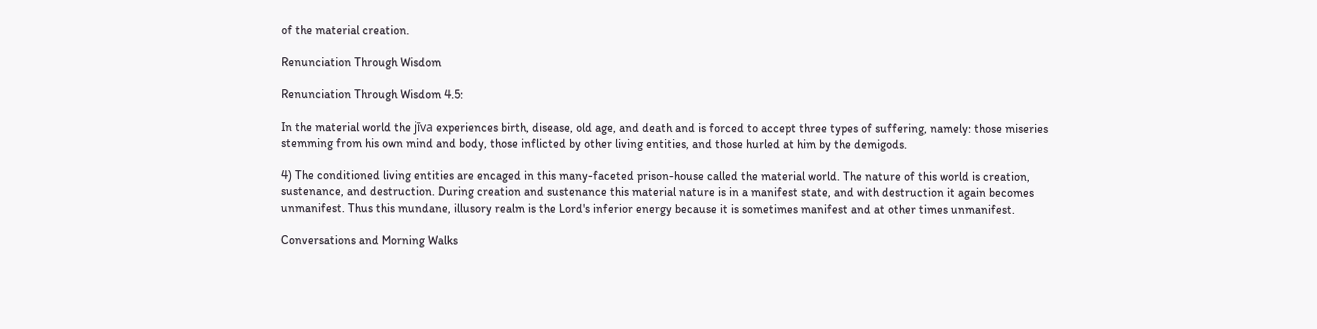of the material creation.

Renunciation Through Wisdom

Renunciation Through Wisdom 4.5:

In the material world the jīva experiences birth, disease, old age, and death and is forced to accept three types of suffering, namely: those miseries stemming from his own mind and body, those inflicted by other living entities, and those hurled at him by the demigods.

4) The conditioned living entities are encaged in this many-faceted prison-house called the material world. The nature of this world is creation, sustenance, and destruction. During creation and sustenance this material nature is in a manifest state, and with destruction it again becomes unmanifest. Thus this mundane, illusory realm is the Lord's inferior energy because it is sometimes manifest and at other times unmanifest.

Conversations and Morning Walks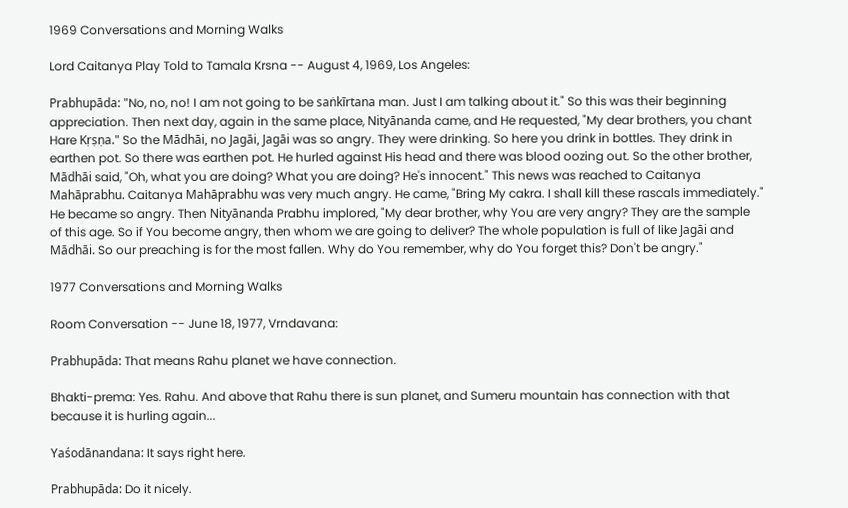1969 Conversations and Morning Walks

Lord Caitanya Play Told to Tamala Krsna -- August 4, 1969, Los Angeles:

Prabhupāda: "No, no, no! I am not going to be saṅkīrtana man. Just I am talking about it." So this was their beginning appreciation. Then next day, again in the same place, Nityānanda came, and He requested, "My dear brothers, you chant Hare Kṛṣṇa." So the Mādhāi, no Jagāi, Jagāi was so angry. They were drinking. So here you drink in bottles. They drink in earthen pot. So there was earthen pot. He hurled against His head and there was blood oozing out. So the other brother, Mādhāi said, "Oh, what you are doing? What you are doing? He's innocent." This news was reached to Caitanya Mahāprabhu. Caitanya Mahāprabhu was very much angry. He came, "Bring My cakra. I shall kill these rascals immediately." He became so angry. Then Nityānanda Prabhu implored, "My dear brother, why You are very angry? They are the sample of this age. So if You become angry, then whom we are going to deliver? The whole population is full of like Jagāi and Mādhāi. So our preaching is for the most fallen. Why do You remember, why do You forget this? Don't be angry."

1977 Conversations and Morning Walks

Room Conversation -- June 18, 1977, Vrndavana:

Prabhupāda: That means Rahu planet we have connection.

Bhakti-prema: Yes. Rahu. And above that Rahu there is sun planet, and Sumeru mountain has connection with that because it is hurling again...

Yaśodānandana: It says right here.

Prabhupāda: Do it nicely.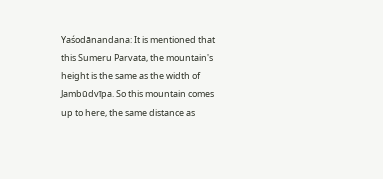Yaśodānandana: It is mentioned that this Sumeru Parvata, the mountain's height is the same as the width of Jambūdvīpa. So this mountain comes up to here, the same distance as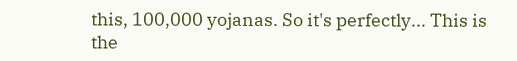this, 100,000 yojanas. So it's perfectly... This is the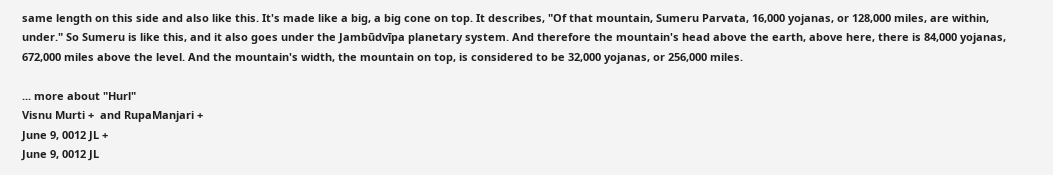same length on this side and also like this. It's made like a big, a big cone on top. It describes, "Of that mountain, Sumeru Parvata, 16,000 yojanas, or 128,000 miles, are within, under." So Sumeru is like this, and it also goes under the Jambūdvīpa planetary system. And therefore the mountain's head above the earth, above here, there is 84,000 yojanas, 672,000 miles above the level. And the mountain's width, the mountain on top, is considered to be 32,000 yojanas, or 256,000 miles.

... more about "Hurl"
Visnu Murti +  and RupaManjari +
June 9, 0012 JL +
June 9, 0012 JL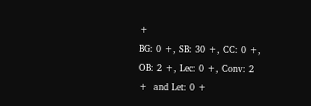+
BG: 0 +, SB: 30 +, CC: 0 +, OB: 2 +, Lec: 0 +, Conv: 2 +  and Let: 0 +